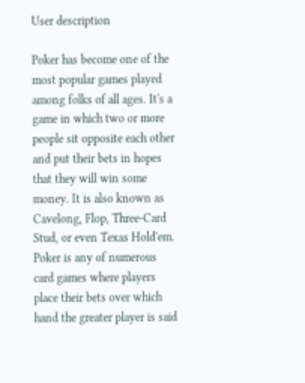User description

Poker has become one of the most popular games played among folks of all ages. It's a game in which two or more people sit opposite each other and put their bets in hopes that they will win some money. It is also known as Cavelong, Flop, Three-Card Stud, or even Texas Hold'em. Poker is any of numerous card games where players place their bets over which hand the greater player is said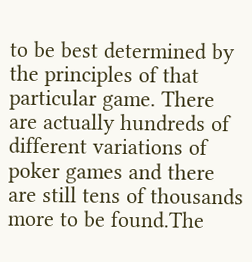to be best determined by the principles of that particular game. There are actually hundreds of different variations of poker games and there are still tens of thousands more to be found.The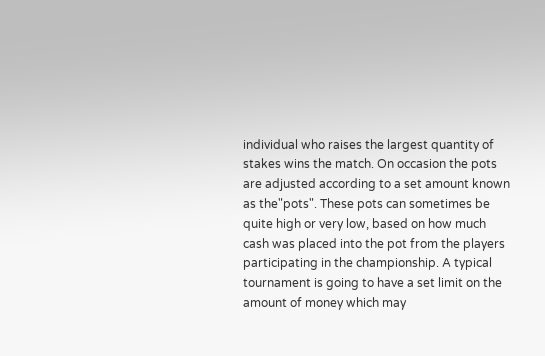individual who raises the largest quantity of stakes wins the match. On occasion the pots are adjusted according to a set amount known as the"pots". These pots can sometimes be quite high or very low, based on how much cash was placed into the pot from the players participating in the championship. A typical tournament is going to have a set limit on the amount of money which may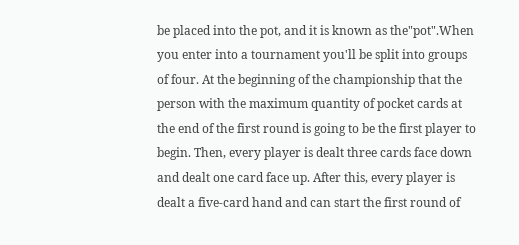be placed into the pot, and it is known as the"pot".When you enter into a tournament you'll be split into groups of four. At the beginning of the championship that the person with the maximum quantity of pocket cards at the end of the first round is going to be the first player to begin. Then, every player is dealt three cards face down and dealt one card face up. After this, every player is dealt a five-card hand and can start the first round of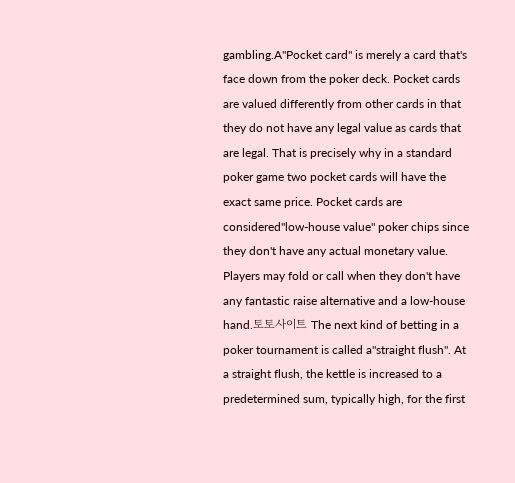gambling.A"Pocket card" is merely a card that's face down from the poker deck. Pocket cards are valued differently from other cards in that they do not have any legal value as cards that are legal. That is precisely why in a standard poker game two pocket cards will have the exact same price. Pocket cards are considered"low-house value" poker chips since they don't have any actual monetary value. Players may fold or call when they don't have any fantastic raise alternative and a low-house hand.토토사이트 The next kind of betting in a poker tournament is called a"straight flush". At a straight flush, the kettle is increased to a predetermined sum, typically high, for the first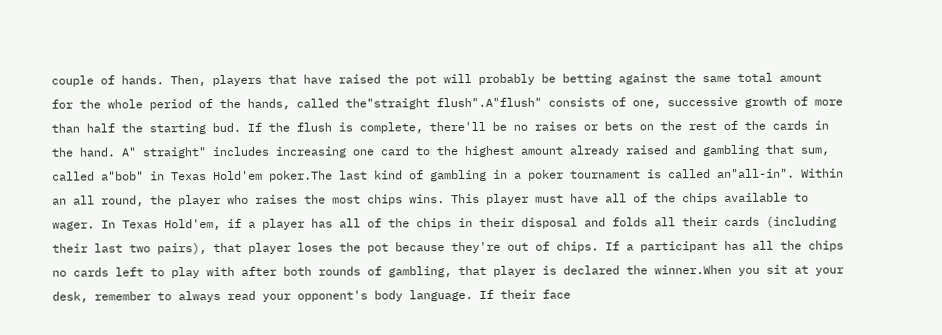couple of hands. Then, players that have raised the pot will probably be betting against the same total amount for the whole period of the hands, called the"straight flush".A"flush" consists of one, successive growth of more than half the starting bud. If the flush is complete, there'll be no raises or bets on the rest of the cards in the hand. A" straight" includes increasing one card to the highest amount already raised and gambling that sum, called a"bob" in Texas Hold'em poker.The last kind of gambling in a poker tournament is called an"all-in". Within an all round, the player who raises the most chips wins. This player must have all of the chips available to wager. In Texas Hold'em, if a player has all of the chips in their disposal and folds all their cards (including their last two pairs), that player loses the pot because they're out of chips. If a participant has all the chips no cards left to play with after both rounds of gambling, that player is declared the winner.When you sit at your desk, remember to always read your opponent's body language. If their face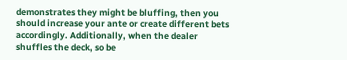demonstrates they might be bluffing, then you should increase your ante or create different bets accordingly. Additionally, when the dealer shuffles the deck, so be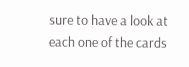sure to have a look at each one of the cards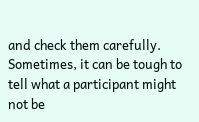and check them carefully. Sometimes, it can be tough to tell what a participant might not be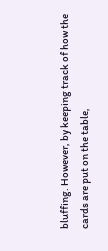bluffing. However, by keeping track of how the cards are put on the table,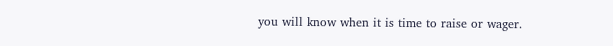you will know when it is time to raise or wager.